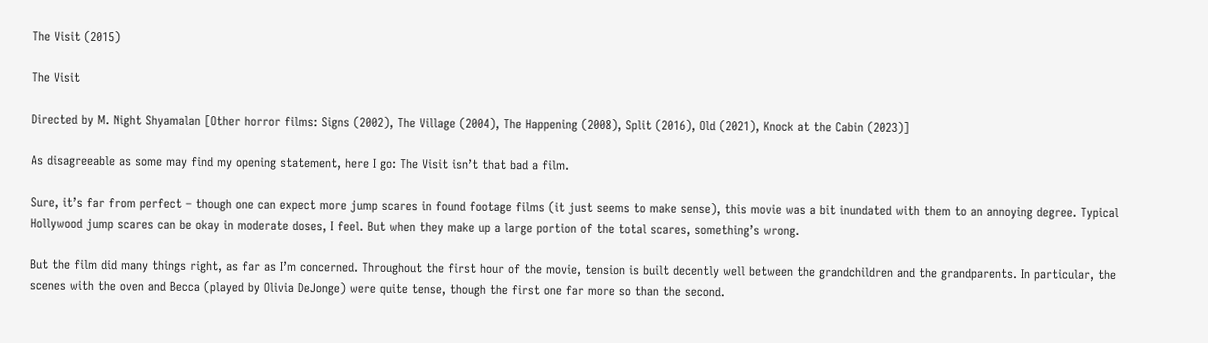The Visit (2015)

The Visit

Directed by M. Night Shyamalan [Other horror films: Signs (2002), The Village (2004), The Happening (2008), Split (2016), Old (2021), Knock at the Cabin (2023)]

As disagreeable as some may find my opening statement, here I go: The Visit isn’t that bad a film.

Sure, it’s far from perfect – though one can expect more jump scares in found footage films (it just seems to make sense), this movie was a bit inundated with them to an annoying degree. Typical Hollywood jump scares can be okay in moderate doses, I feel. But when they make up a large portion of the total scares, something’s wrong.

But the film did many things right, as far as I’m concerned. Throughout the first hour of the movie, tension is built decently well between the grandchildren and the grandparents. In particular, the scenes with the oven and Becca (played by Olivia DeJonge) were quite tense, though the first one far more so than the second.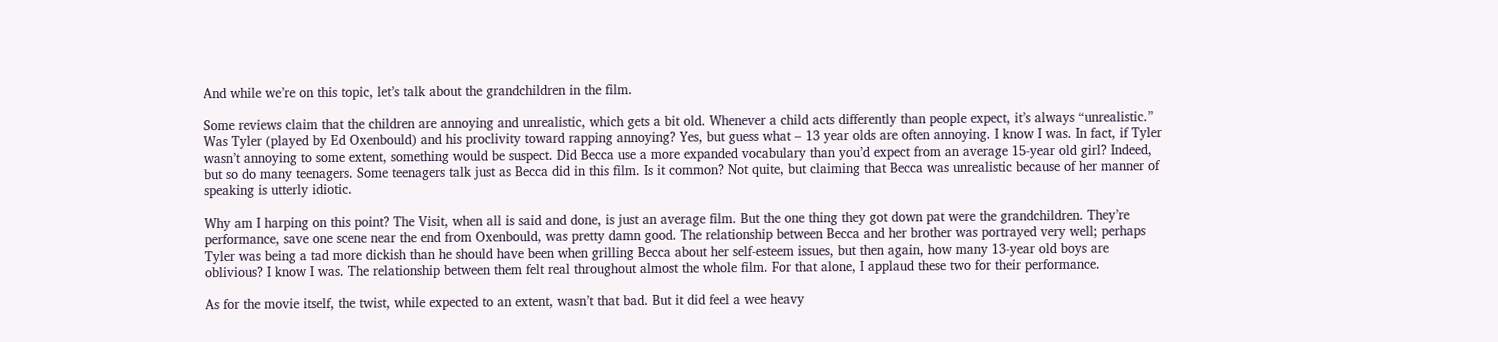And while we’re on this topic, let’s talk about the grandchildren in the film.

Some reviews claim that the children are annoying and unrealistic, which gets a bit old. Whenever a child acts differently than people expect, it’s always “unrealistic.” Was Tyler (played by Ed Oxenbould) and his proclivity toward rapping annoying? Yes, but guess what – 13 year olds are often annoying. I know I was. In fact, if Tyler wasn’t annoying to some extent, something would be suspect. Did Becca use a more expanded vocabulary than you’d expect from an average 15-year old girl? Indeed, but so do many teenagers. Some teenagers talk just as Becca did in this film. Is it common? Not quite, but claiming that Becca was unrealistic because of her manner of speaking is utterly idiotic.

Why am I harping on this point? The Visit, when all is said and done, is just an average film. But the one thing they got down pat were the grandchildren. They’re performance, save one scene near the end from Oxenbould, was pretty damn good. The relationship between Becca and her brother was portrayed very well; perhaps Tyler was being a tad more dickish than he should have been when grilling Becca about her self-esteem issues, but then again, how many 13-year old boys are oblivious? I know I was. The relationship between them felt real throughout almost the whole film. For that alone, I applaud these two for their performance.

As for the movie itself, the twist, while expected to an extent, wasn’t that bad. But it did feel a wee heavy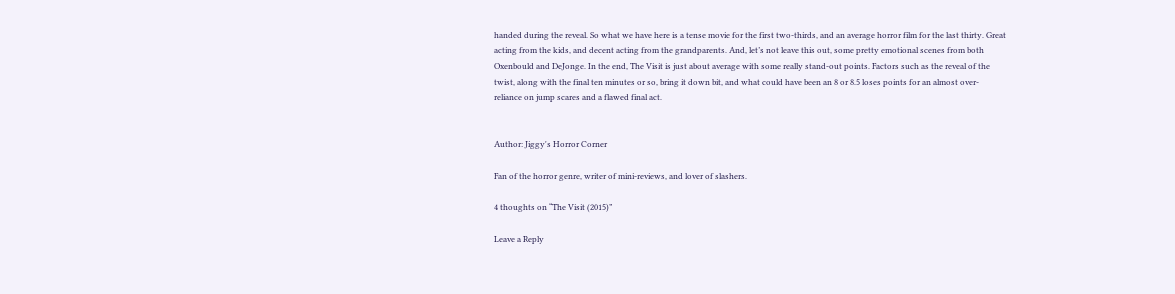handed during the reveal. So what we have here is a tense movie for the first two-thirds, and an average horror film for the last thirty. Great acting from the kids, and decent acting from the grandparents. And, let’s not leave this out, some pretty emotional scenes from both Oxenbould and DeJonge. In the end, The Visit is just about average with some really stand-out points. Factors such as the reveal of the twist, along with the final ten minutes or so, bring it down bit, and what could have been an 8 or 8.5 loses points for an almost over-reliance on jump scares and a flawed final act.


Author: Jiggy's Horror Corner

Fan of the horror genre, writer of mini-reviews, and lover of slashers.

4 thoughts on “The Visit (2015)”

Leave a Reply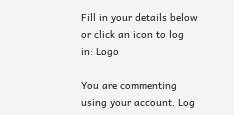Fill in your details below or click an icon to log in: Logo

You are commenting using your account. Log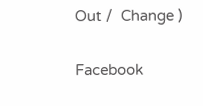Out /  Change )

Facebook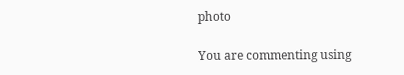photo

You are commenting using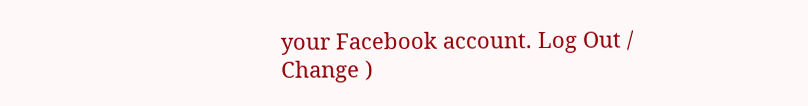your Facebook account. Log Out /  Change )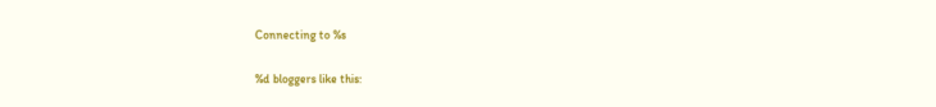Connecting to %s

%d bloggers like this: